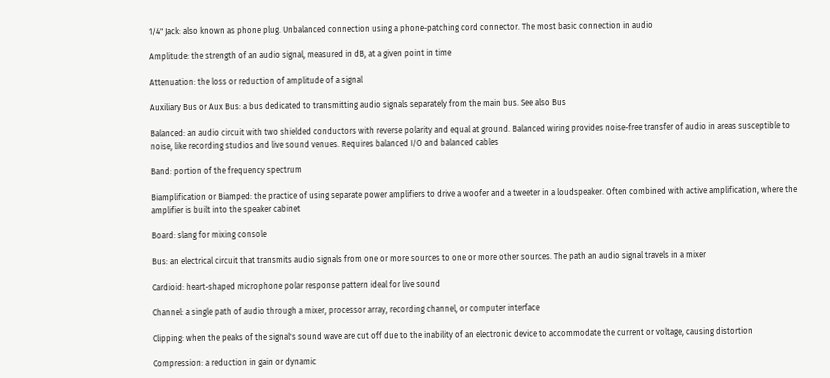1/4" Jack: also known as phone plug. Unbalanced connection using a phone-patching cord connector. The most basic connection in audio

Amplitude: the strength of an audio signal, measured in dB, at a given point in time

Attenuation: the loss or reduction of amplitude of a signal

Auxiliary Bus or Aux Bus: a bus dedicated to transmitting audio signals separately from the main bus. See also Bus

Balanced: an audio circuit with two shielded conductors with reverse polarity and equal at ground. Balanced wiring provides noise-free transfer of audio in areas susceptible to noise, like recording studios and live sound venues. Requires balanced I/O and balanced cables

Band: portion of the frequency spectrum

Biamplification or Biamped: the practice of using separate power amplifiers to drive a woofer and a tweeter in a loudspeaker. Often combined with active amplification, where the amplifier is built into the speaker cabinet

Board: slang for mixing console

Bus: an electrical circuit that transmits audio signals from one or more sources to one or more other sources. The path an audio signal travels in a mixer

Cardioid: heart-shaped microphone polar response pattern ideal for live sound

Channel: a single path of audio through a mixer, processor array, recording channel, or computer interface

Clipping: when the peaks of the signal's sound wave are cut off due to the inability of an electronic device to accommodate the current or voltage, causing distortion

Compression: a reduction in gain or dynamic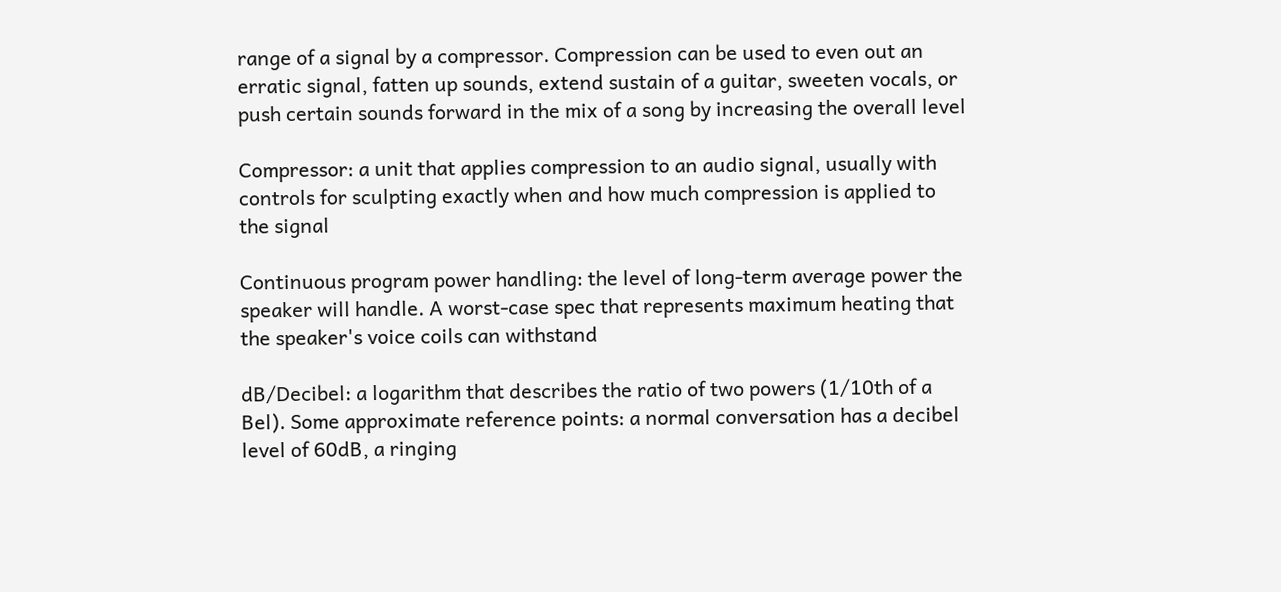range of a signal by a compressor. Compression can be used to even out an erratic signal, fatten up sounds, extend sustain of a guitar, sweeten vocals, or push certain sounds forward in the mix of a song by increasing the overall level

Compressor: a unit that applies compression to an audio signal, usually with controls for sculpting exactly when and how much compression is applied to the signal

Continuous program power handling: the level of long-term average power the speaker will handle. A worst-case spec that represents maximum heating that the speaker's voice coils can withstand

dB/Decibel: a logarithm that describes the ratio of two powers (1/10th of a Bel). Some approximate reference points: a normal conversation has a decibel level of 60dB, a ringing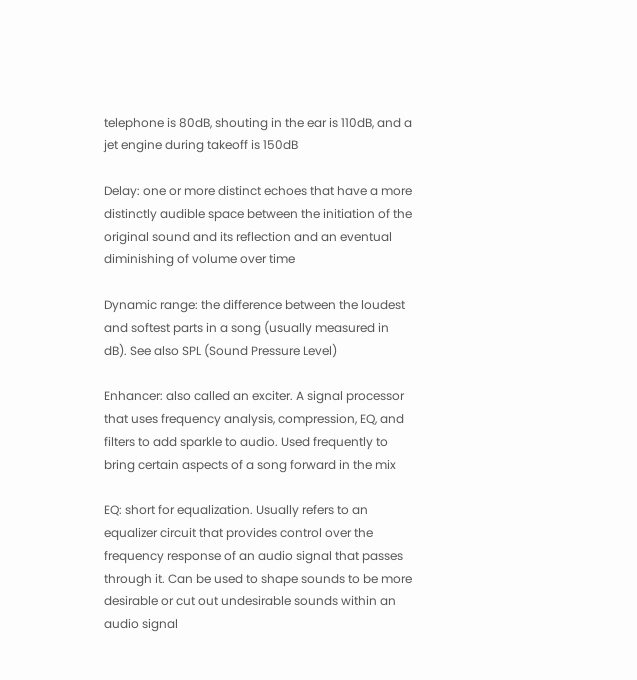telephone is 80dB, shouting in the ear is 110dB, and a jet engine during takeoff is 150dB

Delay: one or more distinct echoes that have a more distinctly audible space between the initiation of the original sound and its reflection and an eventual diminishing of volume over time

Dynamic range: the difference between the loudest and softest parts in a song (usually measured in dB). See also SPL (Sound Pressure Level)

Enhancer: also called an exciter. A signal processor that uses frequency analysis, compression, EQ, and filters to add sparkle to audio. Used frequently to bring certain aspects of a song forward in the mix

EQ: short for equalization. Usually refers to an equalizer circuit that provides control over the frequency response of an audio signal that passes through it. Can be used to shape sounds to be more desirable or cut out undesirable sounds within an audio signal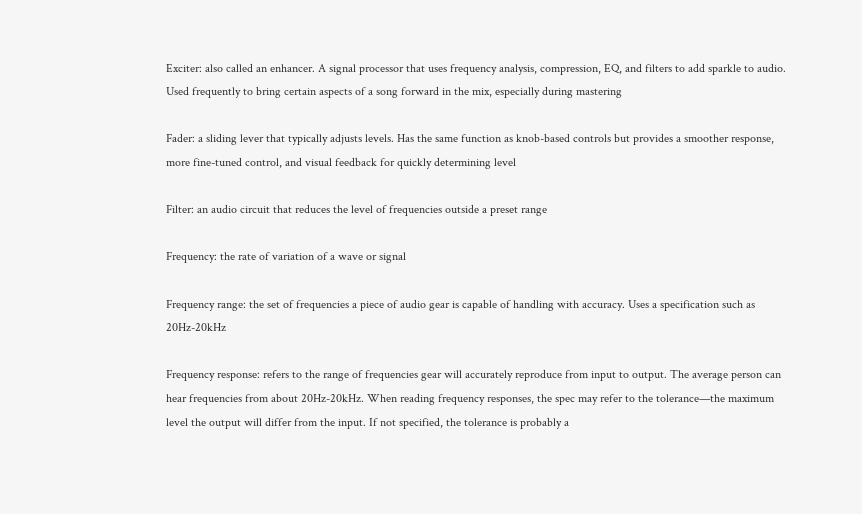Exciter: also called an enhancer. A signal processor that uses frequency analysis, compression, EQ, and filters to add sparkle to audio. Used frequently to bring certain aspects of a song forward in the mix, especially during mastering

Fader: a sliding lever that typically adjusts levels. Has the same function as knob-based controls but provides a smoother response, more fine-tuned control, and visual feedback for quickly determining level

Filter: an audio circuit that reduces the level of frequencies outside a preset range

Frequency: the rate of variation of a wave or signal

Frequency range: the set of frequencies a piece of audio gear is capable of handling with accuracy. Uses a specification such as 20Hz-20kHz

Frequency response: refers to the range of frequencies gear will accurately reproduce from input to output. The average person can hear frequencies from about 20Hz-20kHz. When reading frequency responses, the spec may refer to the tolerance—the maximum level the output will differ from the input. If not specified, the tolerance is probably a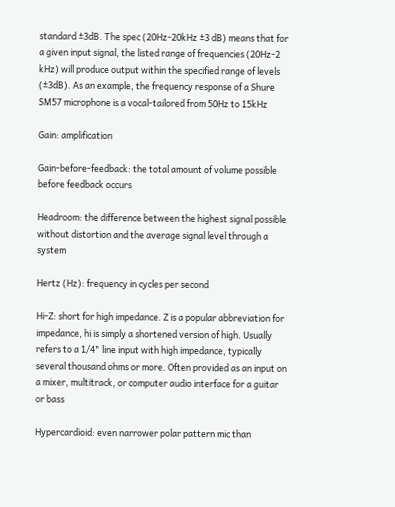standard ±3dB. The spec (20Hz-20kHz ±3 dB) means that for a given input signal, the listed range of frequencies (20Hz-2 kHz) will produce output within the specified range of levels (±3dB). As an example, the frequency response of a Shure SM57 microphone is a vocal-tailored from 50Hz to 15kHz

Gain: amplification

Gain-before-feedback: the total amount of volume possible before feedback occurs

Headroom: the difference between the highest signal possible without distortion and the average signal level through a system

Hertz (Hz): frequency in cycles per second

Hi-Z: short for high impedance. Z is a popular abbreviation for impedance, hi is simply a shortened version of high. Usually refers to a 1/4" line input with high impedance, typically several thousand ohms or more. Often provided as an input on a mixer, multitrack, or computer audio interface for a guitar or bass

Hypercardioid: even narrower polar pattern mic than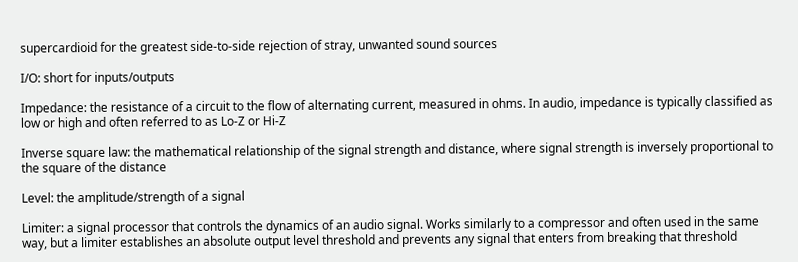supercardioid for the greatest side-to-side rejection of stray, unwanted sound sources

I/O: short for inputs/outputs

Impedance: the resistance of a circuit to the flow of alternating current, measured in ohms. In audio, impedance is typically classified as low or high and often referred to as Lo-Z or Hi-Z

Inverse square law: the mathematical relationship of the signal strength and distance, where signal strength is inversely proportional to the square of the distance

Level: the amplitude/strength of a signal

Limiter: a signal processor that controls the dynamics of an audio signal. Works similarly to a compressor and often used in the same way, but a limiter establishes an absolute output level threshold and prevents any signal that enters from breaking that threshold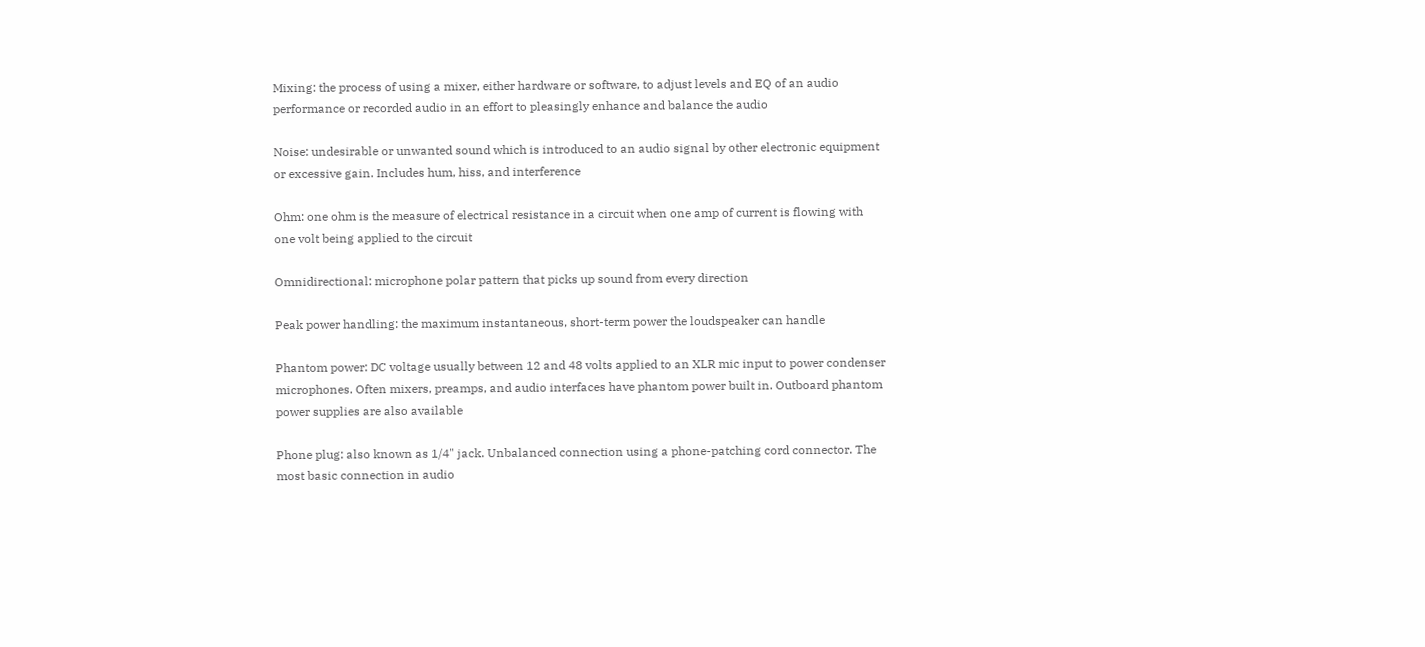Mixing: the process of using a mixer, either hardware or software, to adjust levels and EQ of an audio performance or recorded audio in an effort to pleasingly enhance and balance the audio

Noise: undesirable or unwanted sound which is introduced to an audio signal by other electronic equipment or excessive gain. Includes hum, hiss, and interference

Ohm: one ohm is the measure of electrical resistance in a circuit when one amp of current is flowing with one volt being applied to the circuit

Omnidirectional: microphone polar pattern that picks up sound from every direction

Peak power handling: the maximum instantaneous, short-term power the loudspeaker can handle

Phantom power: DC voltage usually between 12 and 48 volts applied to an XLR mic input to power condenser microphones. Often mixers, preamps, and audio interfaces have phantom power built in. Outboard phantom power supplies are also available

Phone plug: also known as 1/4" jack. Unbalanced connection using a phone-patching cord connector. The most basic connection in audio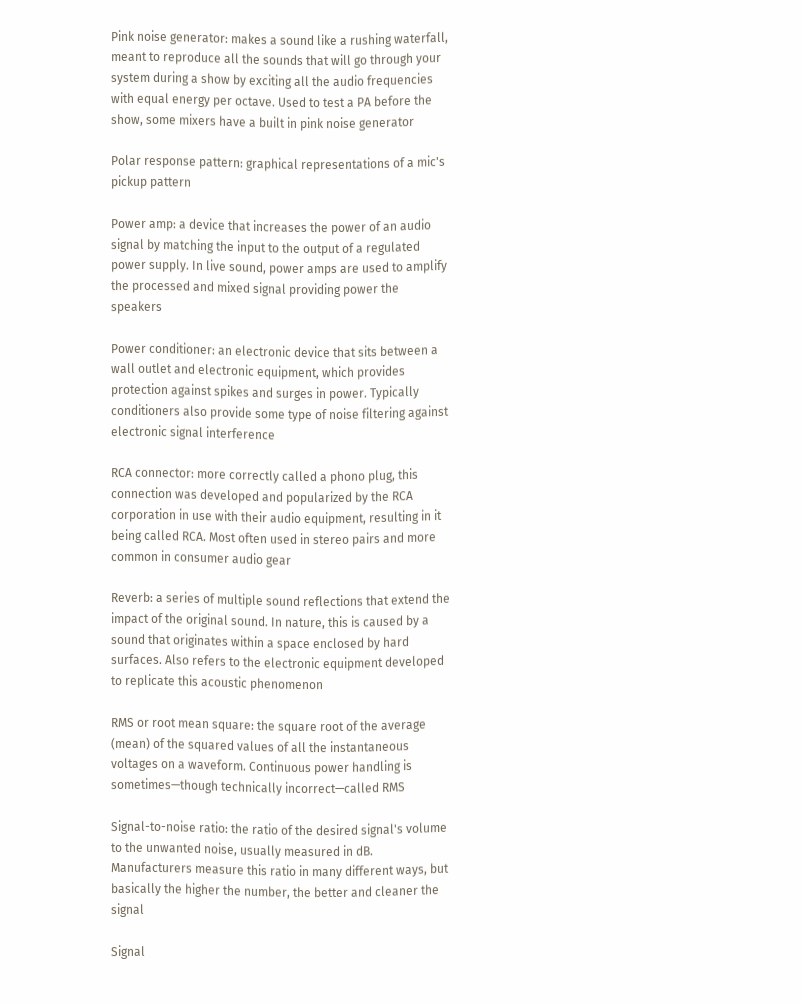Pink noise generator: makes a sound like a rushing waterfall, meant to reproduce all the sounds that will go through your system during a show by exciting all the audio frequencies with equal energy per octave. Used to test a PA before the show, some mixers have a built in pink noise generator

Polar response pattern: graphical representations of a mic's pickup pattern

Power amp: a device that increases the power of an audio signal by matching the input to the output of a regulated power supply. In live sound, power amps are used to amplify the processed and mixed signal providing power the speakers

Power conditioner: an electronic device that sits between a wall outlet and electronic equipment, which provides protection against spikes and surges in power. Typically conditioners also provide some type of noise filtering against electronic signal interference

RCA connector: more correctly called a phono plug, this connection was developed and popularized by the RCA corporation in use with their audio equipment, resulting in it being called RCA. Most often used in stereo pairs and more common in consumer audio gear

Reverb: a series of multiple sound reflections that extend the impact of the original sound. In nature, this is caused by a sound that originates within a space enclosed by hard surfaces. Also refers to the electronic equipment developed to replicate this acoustic phenomenon

RMS or root mean square: the square root of the average (mean) of the squared values of all the instantaneous voltages on a waveform. Continuous power handling is sometimes—though technically incorrect—called RMS

Signal-to-noise ratio: the ratio of the desired signal's volume to the unwanted noise, usually measured in dB. Manufacturers measure this ratio in many different ways, but basically the higher the number, the better and cleaner the signal

Signal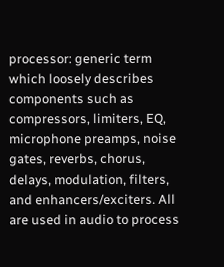processor: generic term which loosely describes components such as compressors, limiters, EQ, microphone preamps, noise gates, reverbs, chorus, delays, modulation, filters, and enhancers/exciters. All are used in audio to process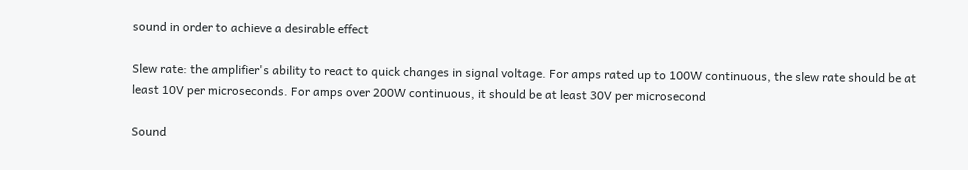sound in order to achieve a desirable effect

Slew rate: the amplifier's ability to react to quick changes in signal voltage. For amps rated up to 100W continuous, the slew rate should be at least 10V per microseconds. For amps over 200W continuous, it should be at least 30V per microsecond

Sound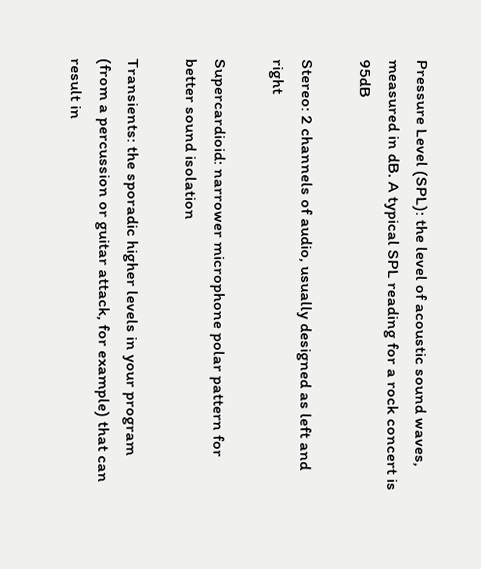Pressure Level (SPL): the level of acoustic sound waves, measured in dB. A typical SPL reading for a rock concert is 95dB

Stereo: 2 channels of audio, usually designed as left and right

Supercardioid: narrower microphone polar pattern for better sound isolation

Transients: the sporadic higher levels in your program (from a percussion or guitar attack, for example) that can result in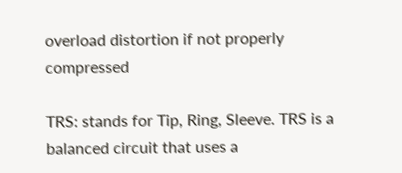overload distortion if not properly compressed

TRS: stands for Tip, Ring, Sleeve. TRS is a balanced circuit that uses a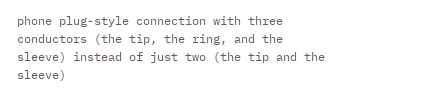phone plug-style connection with three conductors (the tip, the ring, and the sleeve) instead of just two (the tip and the sleeve)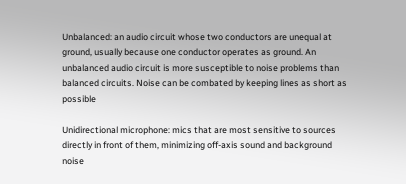Unbalanced: an audio circuit whose two conductors are unequal at ground, usually because one conductor operates as ground. An unbalanced audio circuit is more susceptible to noise problems than balanced circuits. Noise can be combated by keeping lines as short as possible

Unidirectional microphone: mics that are most sensitive to sources directly in front of them, minimizing off-axis sound and background noise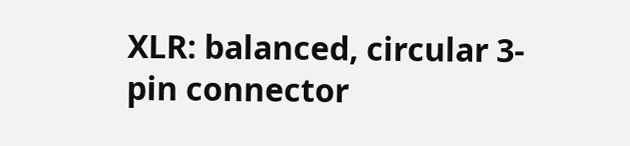XLR: balanced, circular 3-pin connector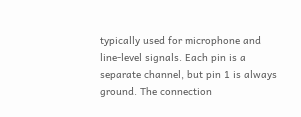typically used for microphone and line-level signals. Each pin is a separate channel, but pin 1 is always ground. The connection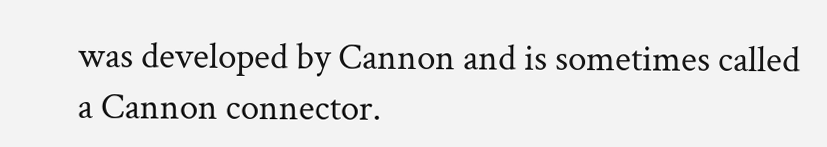was developed by Cannon and is sometimes called a Cannon connector.